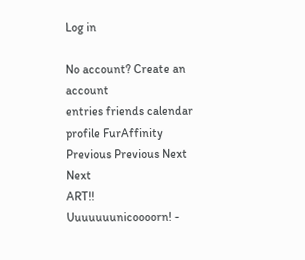Log in

No account? Create an account
entries friends calendar profile FurAffinity Previous Previous Next Next
ART!! Uuuuuuunicoooorn! -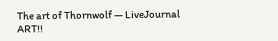The art of Thornwolf — LiveJournal
ART!!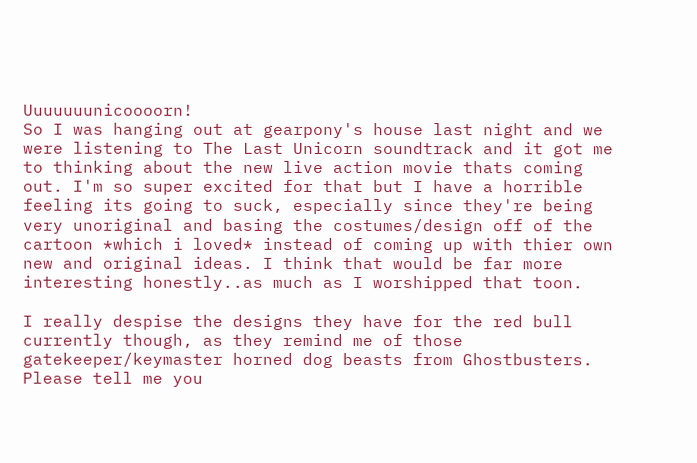Uuuuuuunicoooorn!
So I was hanging out at gearpony's house last night and we were listening to The Last Unicorn soundtrack and it got me to thinking about the new live action movie thats coming out. I'm so super excited for that but I have a horrible feeling its going to suck, especially since they're being very unoriginal and basing the costumes/design off of the cartoon *which i loved* instead of coming up with thier own new and original ideas. I think that would be far more interesting honestly..as much as I worshipped that toon.

I really despise the designs they have for the red bull currently though, as they remind me of those gatekeeper/keymaster horned dog beasts from Ghostbusters. Please tell me you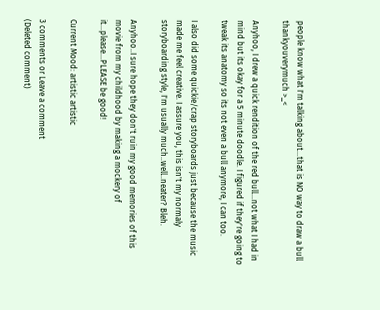people know what I'm talking about...that is NO way to draw a bull thankyouverymuch >_<

Anyhoo, I drew a quick rendition of the red bull...not what I had in mind but its okay for a 5 minute doodle. I figured if they're going to tweak its anatomy so its not even a bull anymore, I can too.

I also did some quickie/crap storyboards just because the music made me feel creative. I assure you, this isn't my normaly storyboarding style, I'm usually much..well..neater? Bleh.

Anyhoo..I sure hope they don't ruin my good memories of this movie from my childhood by making a mockery of it...please...PLEASE be good!

Current Mood: artistic artistic

3 comments or Leave a comment
(Deleted comment)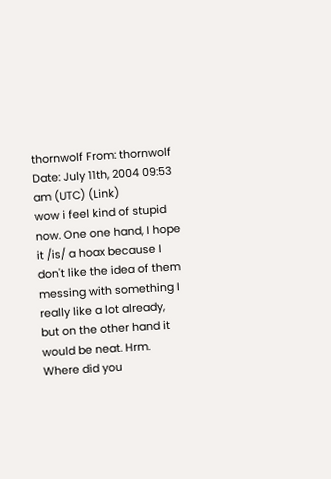thornwolf From: thornwolf Date: July 11th, 2004 09:53 am (UTC) (Link)
wow i feel kind of stupid now. One one hand, I hope it /is/ a hoax because I don't like the idea of them messing with something I really like a lot already, but on the other hand it would be neat. Hrm. Where did you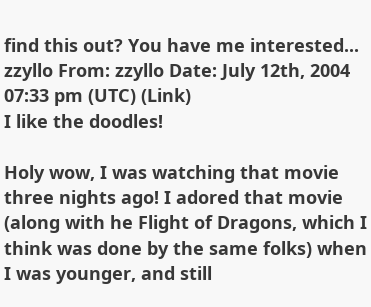find this out? You have me interested...
zzyllo From: zzyllo Date: July 12th, 2004 07:33 pm (UTC) (Link)
I like the doodles!

Holy wow, I was watching that movie three nights ago! I adored that movie (along with he Flight of Dragons, which I think was done by the same folks) when I was younger, and still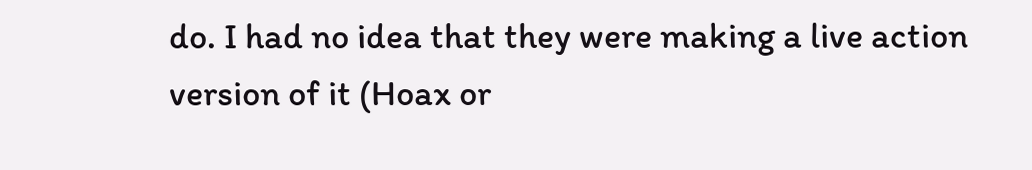do. I had no idea that they were making a live action version of it (Hoax or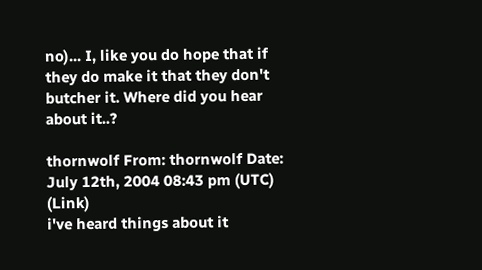no)... I, like you do hope that if they do make it that they don't butcher it. Where did you hear about it..?

thornwolf From: thornwolf Date: July 12th, 2004 08:43 pm (UTC) (Link)
i've heard things about it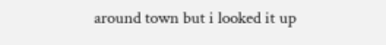around town but i looked it up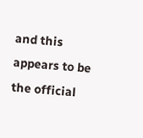and this appears to be the official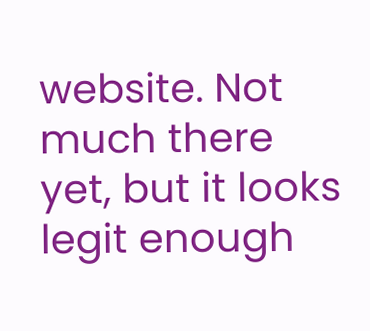website. Not much there yet, but it looks legit enough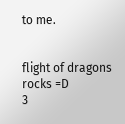to me.


flight of dragons rocks =D
3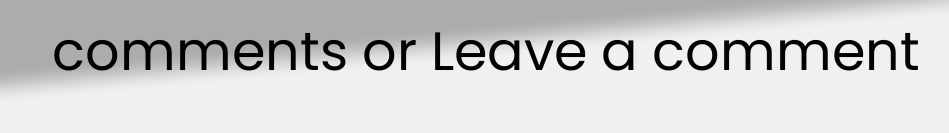comments or Leave a comment